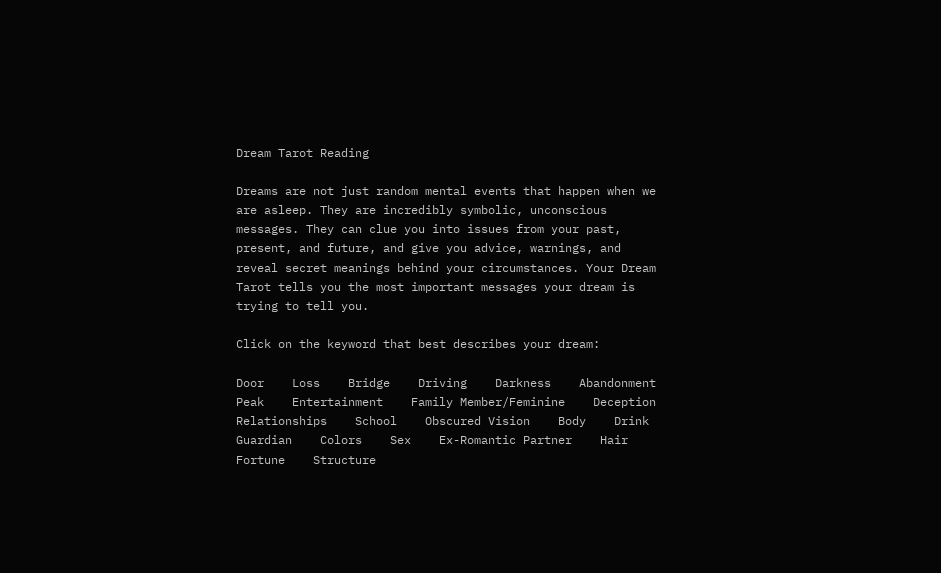Dream Tarot Reading

Dreams are not just random mental events that happen when we are asleep. They are incredibly symbolic, unconscious messages. They can clue you into issues from your past, present, and future, and give you advice, warnings, and reveal secret meanings behind your circumstances. Your Dream Tarot tells you the most important messages your dream is trying to tell you.

Click on the keyword that best describes your dream:

Door    Loss    Bridge    Driving    Darkness    Abandonment    Peak    Entertainment    Family Member/Feminine    Deception    Relationships    School    Obscured Vision    Body    Drink    Guardian    Colors    Sex    Ex-Romantic Partner    Hair    Fortune    Structure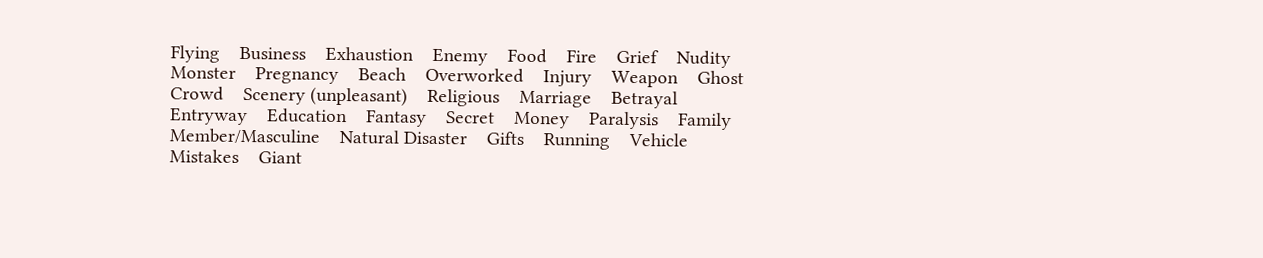Flying    Business    Exhaustion    Enemy    Food    Fire    Grief    Nudity    Monster    Pregnancy    Beach    Overworked    Injury    Weapon    Ghost    Crowd    Scenery (unpleasant)    Religious    Marriage    Betrayal    Entryway    Education    Fantasy    Secret    Money    Paralysis    Family Member/Masculine    Natural Disaster    Gifts    Running    Vehicle    Mistakes    Giant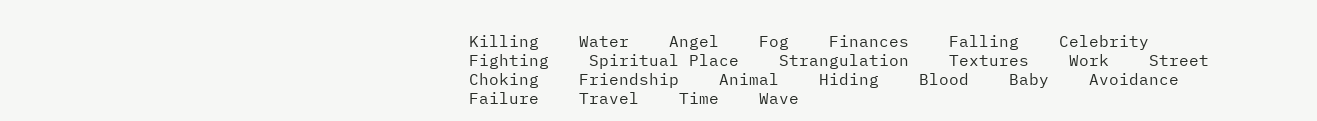Killing    Water    Angel    Fog    Finances    Falling    Celebrity    Fighting    Spiritual Place    Strangulation    Textures    Work    Street    Choking    Friendship    Animal    Hiding    Blood    Baby    Avoidance    Failure    Travel    Time    Wave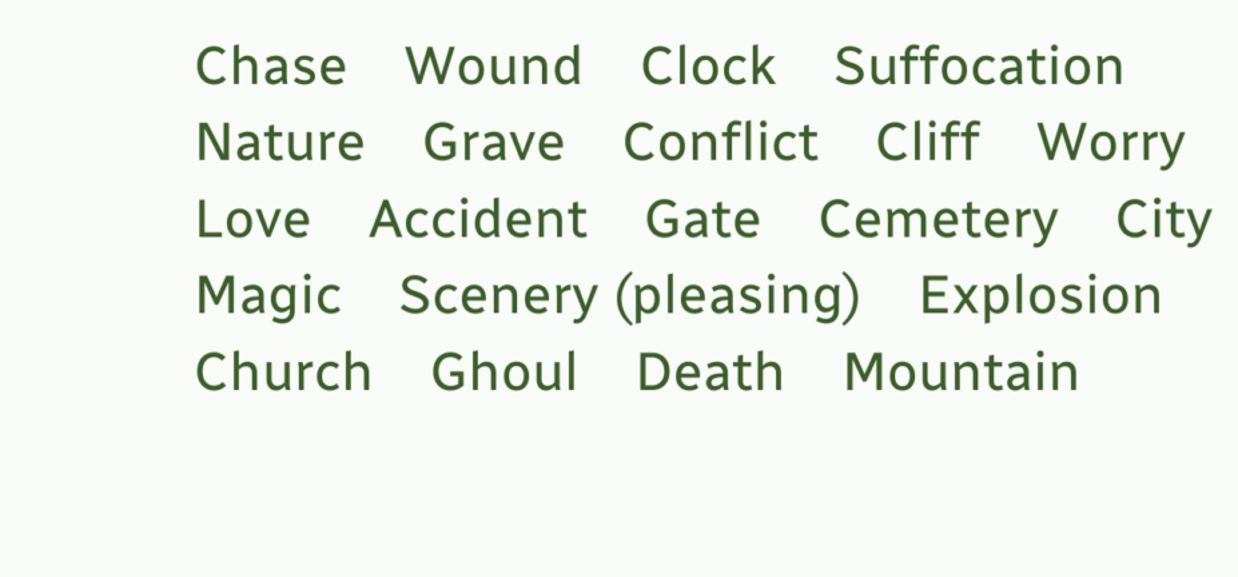Chase    Wound    Clock    Suffocation    Nature    Grave    Conflict    Cliff    Worry    Love    Accident    Gate    Cemetery    City    Magic    Scenery (pleasing)    Explosion    Church    Ghoul    Death    Mountain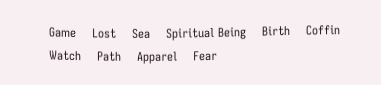Game    Lost    Sea    Spiritual Being    Birth    Coffin    Watch    Path    Apparel    Fear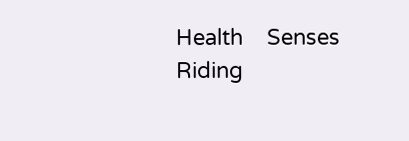Health    Senses    Riding